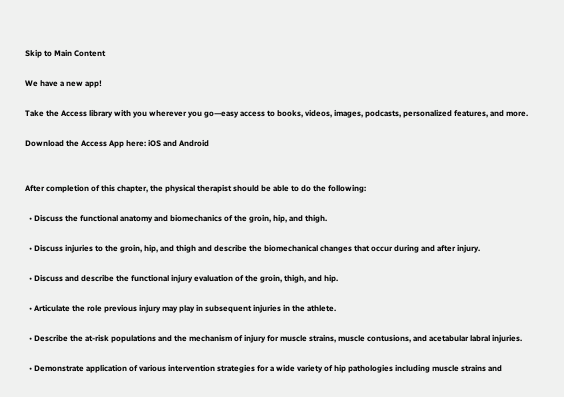Skip to Main Content

We have a new app!

Take the Access library with you wherever you go—easy access to books, videos, images, podcasts, personalized features, and more.

Download the Access App here: iOS and Android


After completion of this chapter, the physical therapist should be able to do the following:

  • Discuss the functional anatomy and biomechanics of the groin, hip, and thigh.

  • Discuss injuries to the groin, hip, and thigh and describe the biomechanical changes that occur during and after injury.

  • Discuss and describe the functional injury evaluation of the groin, thigh, and hip.

  • Articulate the role previous injury may play in subsequent injuries in the athlete.

  • Describe the at-risk populations and the mechanism of injury for muscle strains, muscle contusions, and acetabular labral injuries.

  • Demonstrate application of various intervention strategies for a wide variety of hip pathologies including muscle strains and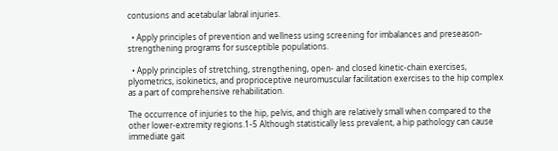contusions and acetabular labral injuries.

  • Apply principles of prevention and wellness using screening for imbalances and preseason-strengthening programs for susceptible populations.

  • Apply principles of stretching, strengthening, open- and closed kinetic-chain exercises, plyometrics, isokinetics, and proprioceptive neuromuscular facilitation exercises to the hip complex as a part of comprehensive rehabilitation.

The occurrence of injuries to the hip, pelvis, and thigh are relatively small when compared to the other lower-extremity regions.1-5 Although statistically less prevalent, a hip pathology can cause immediate gait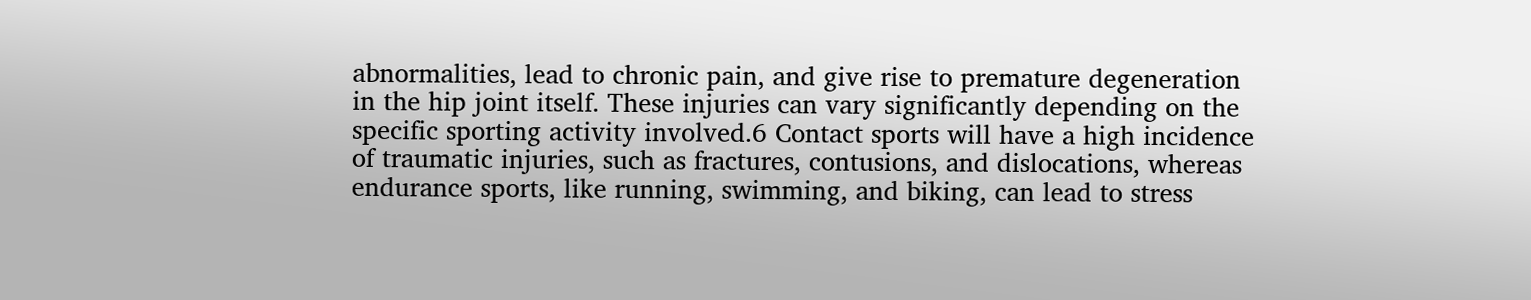abnormalities, lead to chronic pain, and give rise to premature degeneration in the hip joint itself. These injuries can vary significantly depending on the specific sporting activity involved.6 Contact sports will have a high incidence of traumatic injuries, such as fractures, contusions, and dislocations, whereas endurance sports, like running, swimming, and biking, can lead to stress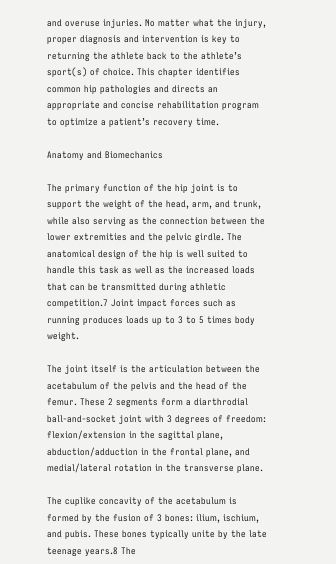and overuse injuries. No matter what the injury, proper diagnosis and intervention is key to returning the athlete back to the athlete’s sport(s) of choice. This chapter identifies common hip pathologies and directs an appropriate and concise rehabilitation program to optimize a patient’s recovery time.

Anatomy and Biomechanics

The primary function of the hip joint is to support the weight of the head, arm, and trunk, while also serving as the connection between the lower extremities and the pelvic girdle. The anatomical design of the hip is well suited to handle this task as well as the increased loads that can be transmitted during athletic competition.7 Joint impact forces such as running produces loads up to 3 to 5 times body weight.

The joint itself is the articulation between the acetabulum of the pelvis and the head of the femur. These 2 segments form a diarthrodial ball-and-socket joint with 3 degrees of freedom: flexion/extension in the sagittal plane, abduction/adduction in the frontal plane, and medial/lateral rotation in the transverse plane.

The cuplike concavity of the acetabulum is formed by the fusion of 3 bones: ilium, ischium, and pubis. These bones typically unite by the late teenage years.8 The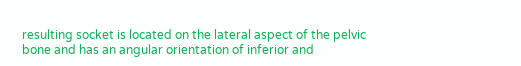resulting socket is located on the lateral aspect of the pelvic bone and has an angular orientation of inferior and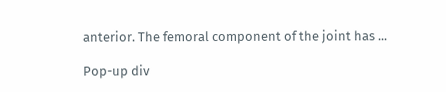anterior. The femoral component of the joint has ...

Pop-up div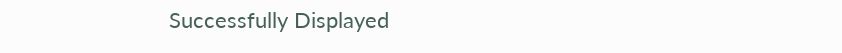Successfully Displayed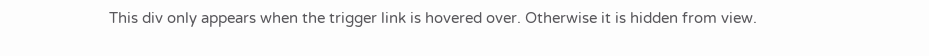This div only appears when the trigger link is hovered over. Otherwise it is hidden from view.